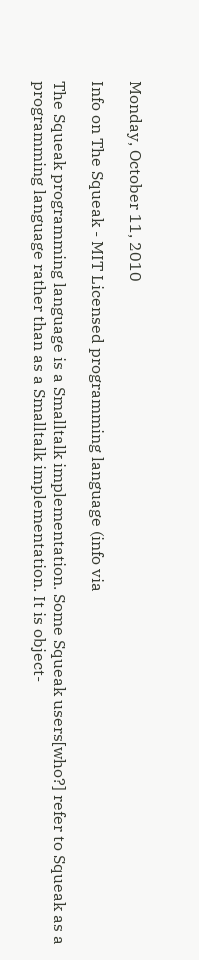Monday, October 11, 2010

Info on The Squeak - MIT Licensed programming language (info via

The Squeak programming language is a Smalltalk implementation. Some Squeak users[who?] refer to Squeak as a programming language rather than as a Smalltalk implementation. It is object-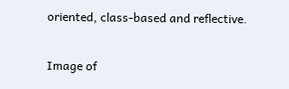oriented, class-based and reflective.

Image of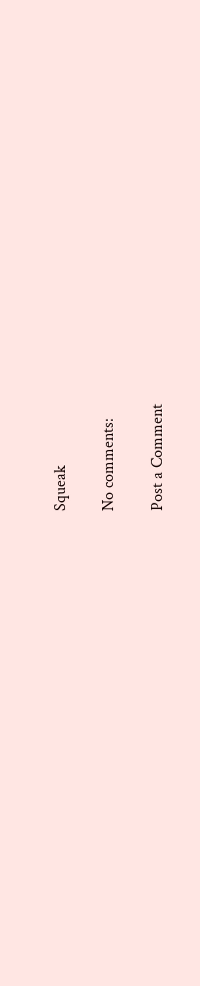Squeak

No comments:

Post a Comment